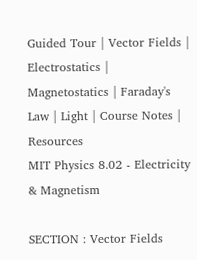Guided Tour | Vector Fields | Electrostatics | Magnetostatics | Faraday's Law | Light | Course Notes | Resources
MIT Physics 8.02 - Electricity & Magnetism

SECTION : Vector Fields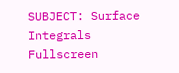SUBJECT: Surface Integrals
Fullscreen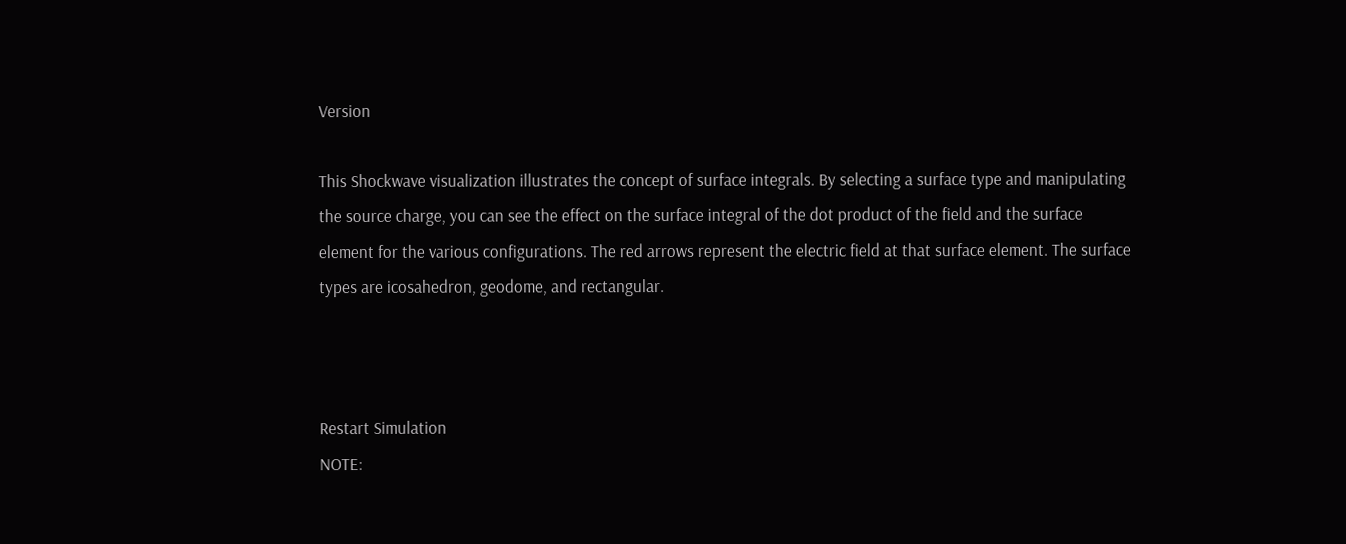Version

This Shockwave visualization illustrates the concept of surface integrals. By selecting a surface type and manipulating the source charge, you can see the effect on the surface integral of the dot product of the field and the surface element for the various configurations. The red arrows represent the electric field at that surface element. The surface types are icosahedron, geodome, and rectangular.



Restart Simulation
NOTE: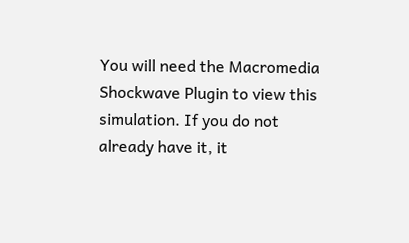You will need the Macromedia Shockwave Plugin to view this simulation. If you do not already have it, it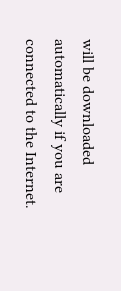will be downloaded automatically if you are connected to the Internet.